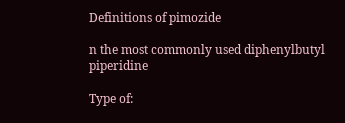Definitions of pimozide

n the most commonly used diphenylbutyl piperidine

Type of: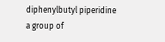diphenylbutyl piperidine
a group of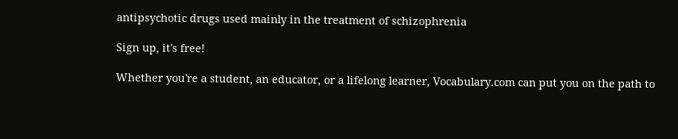antipsychotic drugs used mainly in the treatment of schizophrenia

Sign up, it's free!

Whether you're a student, an educator, or a lifelong learner, Vocabulary.com can put you on the path to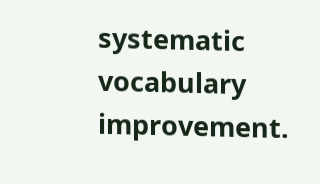systematic vocabulary improvement.